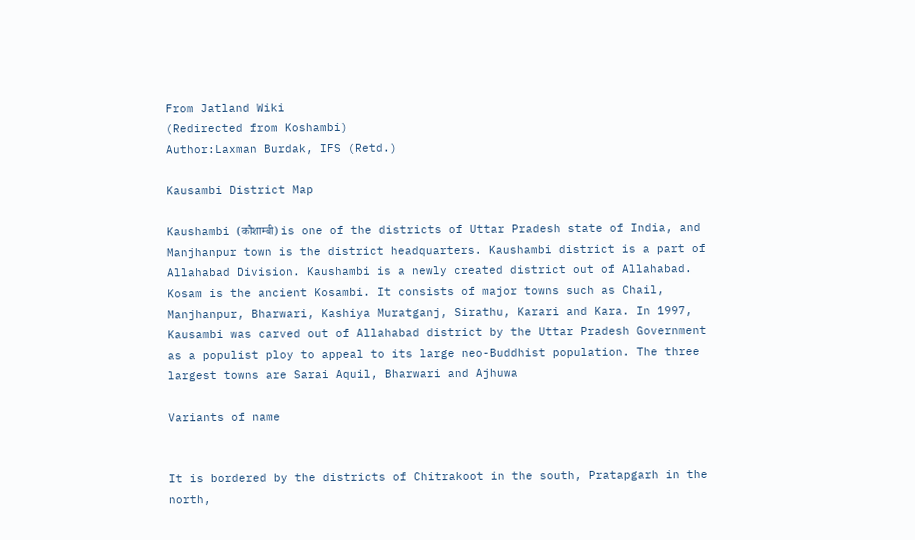From Jatland Wiki
(Redirected from Koshambi)
Author:Laxman Burdak, IFS (Retd.)

Kausambi District Map

Kaushambi (कौशाम्‍बी) is one of the districts of Uttar Pradesh state of India, and Manjhanpur town is the district headquarters. Kaushambi district is a part of Allahabad Division. Kaushambi is a newly created district out of Allahabad. Kosam is the ancient Kosambi. It consists of major towns such as Chail, Manjhanpur, Bharwari, Kashiya Muratganj, Sirathu, Karari and Kara. In 1997, Kausambi was carved out of Allahabad district by the Uttar Pradesh Government as a populist ploy to appeal to its large neo-Buddhist population. The three largest towns are Sarai Aquil, Bharwari and Ajhuwa

Variants of name


It is bordered by the districts of Chitrakoot in the south, Pratapgarh in the north,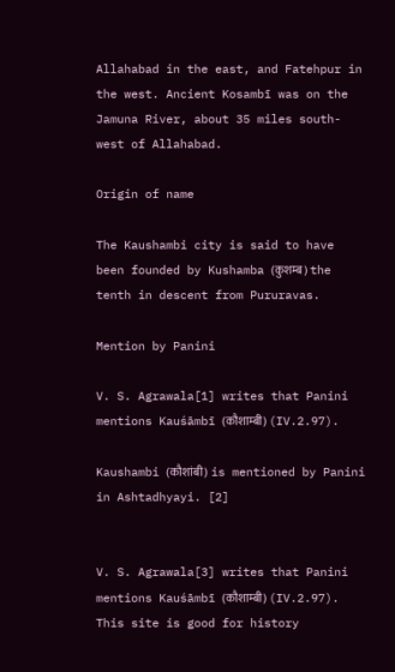Allahabad in the east, and Fatehpur in the west. Ancient Kosambī was on the Jamuna River, about 35 miles south-west of Allahabad.

Origin of name

The Kaushambi city is said to have been founded by Kushamba (कुशम्ब) the tenth in descent from Pururavas.

Mention by Panini

V. S. Agrawala[1] writes that Panini mentions Kauśāmbī (कौशाम्‍बी) (IV.2.97).

Kaushambi (कौशांबी) is mentioned by Panini in Ashtadhyayi. [2]


V. S. Agrawala[3] writes that Panini mentions Kauśāmbī (कौशाम्‍बी) (IV.2.97). This site is good for history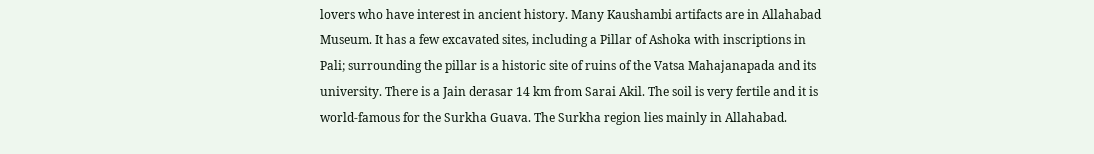lovers who have interest in ancient history. Many Kaushambi artifacts are in Allahabad Museum. It has a few excavated sites, including a Pillar of Ashoka with inscriptions in Pali; surrounding the pillar is a historic site of ruins of the Vatsa Mahajanapada and its university. There is a Jain derasar 14 km from Sarai Akil. The soil is very fertile and it is world-famous for the Surkha Guava. The Surkha region lies mainly in Allahabad.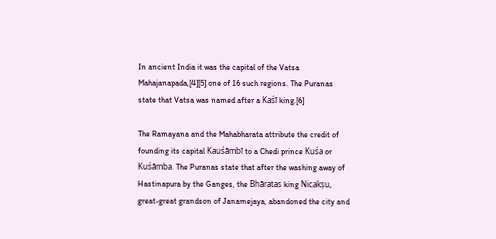In ancient India it was the capital of the Vatsa Mahajanapada,[4][5] one of 16 such regions. The Puranas state that Vatsa was named after a Kaśī king.[6]

The Ramayana and the Mahabharata attribute the credit of founding its capital Kauśāmbī to a Chedi prince Kuśa or Kuśāmba. The Puranas state that after the washing away of Hastinapura by the Ganges, the Bhāratas king Nicakṣu, great-great grandson of Janamejaya, abandoned the city and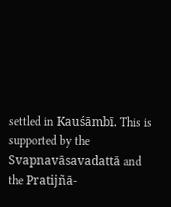settled in Kauśāmbī. This is supported by the Svapnavāsavadattā and the Pratijñā-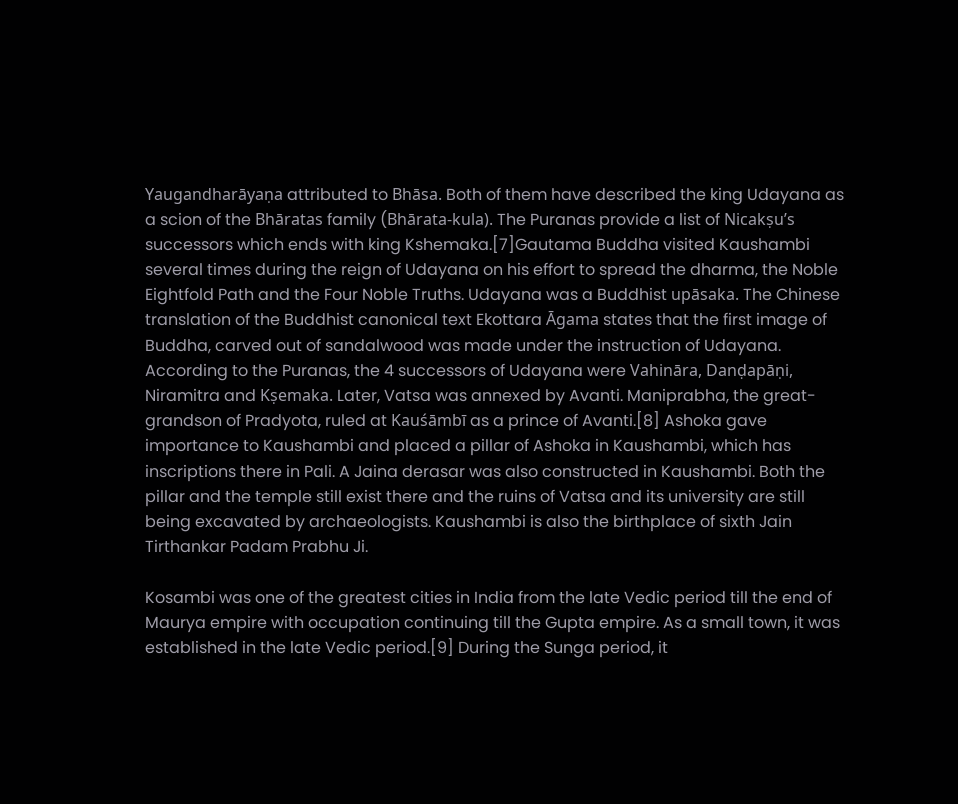Yaugandharāyaṇa attributed to Bhāsa. Both of them have described the king Udayana as a scion of the Bhāratas family (Bhārata-kula). The Puranas provide a list of Nicakṣu’s successors which ends with king Kshemaka.[7]Gautama Buddha visited Kaushambi several times during the reign of Udayana on his effort to spread the dharma, the Noble Eightfold Path and the Four Noble Truths. Udayana was a Buddhist upāsaka. The Chinese translation of the Buddhist canonical text Ekottara Āgama states that the first image of Buddha, carved out of sandalwood was made under the instruction of Udayana. According to the Puranas, the 4 successors of Udayana were Vahināra, Danḍapāṇi, Niramitra and Kṣemaka. Later, Vatsa was annexed by Avanti. Maniprabha, the great-grandson of Pradyota, ruled at Kauśāmbī as a prince of Avanti.[8] Ashoka gave importance to Kaushambi and placed a pillar of Ashoka in Kaushambi, which has inscriptions there in Pali. A Jaina derasar was also constructed in Kaushambi. Both the pillar and the temple still exist there and the ruins of Vatsa and its university are still being excavated by archaeologists. Kaushambi is also the birthplace of sixth Jain Tirthankar Padam Prabhu Ji.

Kosambi was one of the greatest cities in India from the late Vedic period till the end of Maurya empire with occupation continuing till the Gupta empire. As a small town, it was established in the late Vedic period.[9] During the Sunga period, it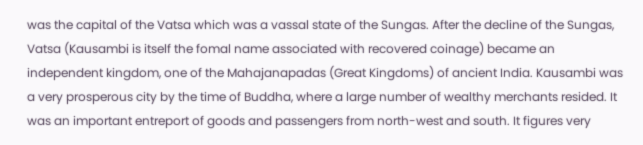was the capital of the Vatsa which was a vassal state of the Sungas. After the decline of the Sungas, Vatsa (Kausambi is itself the fomal name associated with recovered coinage) became an independent kingdom, one of the Mahajanapadas (Great Kingdoms) of ancient India. Kausambi was a very prosperous city by the time of Buddha, where a large number of wealthy merchants resided. It was an important entreport of goods and passengers from north-west and south. It figures very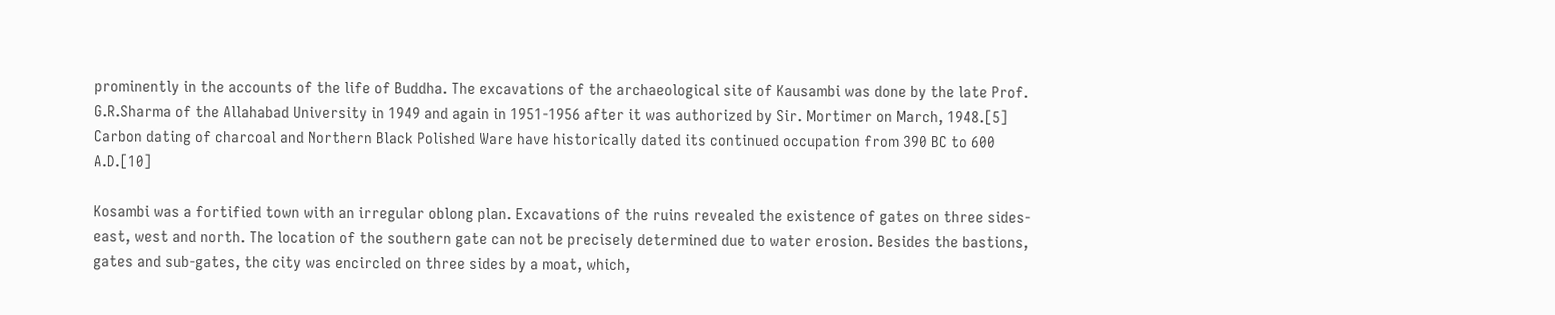prominently in the accounts of the life of Buddha. The excavations of the archaeological site of Kausambi was done by the late Prof. G.R.Sharma of the Allahabad University in 1949 and again in 1951-1956 after it was authorized by Sir. Mortimer on March, 1948.[5] Carbon dating of charcoal and Northern Black Polished Ware have historically dated its continued occupation from 390 BC to 600 A.D.[10]

Kosambi was a fortified town with an irregular oblong plan. Excavations of the ruins revealed the existence of gates on three sides-east, west and north. The location of the southern gate can not be precisely determined due to water erosion. Besides the bastions, gates and sub-gates, the city was encircled on three sides by a moat, which,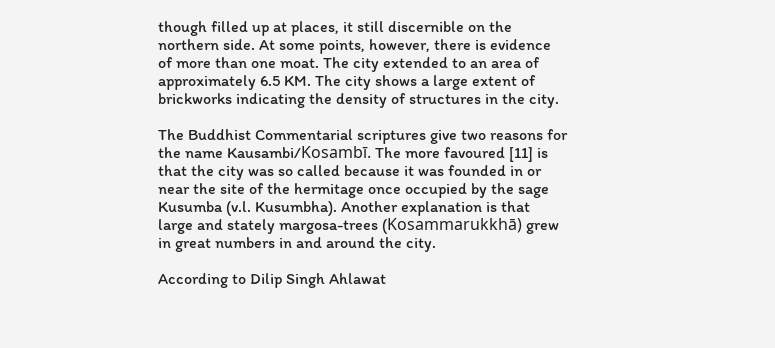though filled up at places, it still discernible on the northern side. At some points, however, there is evidence of more than one moat. The city extended to an area of approximately 6.5 KM. The city shows a large extent of brickworks indicating the density of structures in the city.

The Buddhist Commentarial scriptures give two reasons for the name Kausambi/Kosambī. The more favoured [11] is that the city was so called because it was founded in or near the site of the hermitage once occupied by the sage Kusumba (v.l. Kusumbha). Another explanation is that large and stately margosa-trees (Kosammarukkhā) grew in great numbers in and around the city.

According to Dilip Singh Ahlawat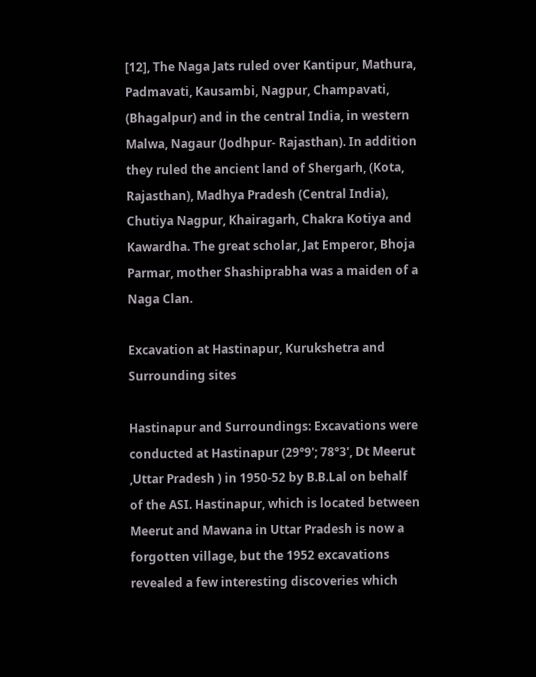[12], The Naga Jats ruled over Kantipur, Mathura, Padmavati, Kausambi, Nagpur, Champavati, (Bhagalpur) and in the central India, in western Malwa, Nagaur (Jodhpur- Rajasthan). In addition they ruled the ancient land of Shergarh, (Kota, Rajasthan), Madhya Pradesh (Central India), Chutiya Nagpur, Khairagarh, Chakra Kotiya and Kawardha. The great scholar, Jat Emperor, Bhoja Parmar, mother Shashiprabha was a maiden of a Naga Clan.

Excavation at Hastinapur, Kurukshetra and Surrounding sites

Hastinapur and Surroundings: Excavations were conducted at Hastinapur (29°9'; 78°3', Dt Meerut ,Uttar Pradesh ) in 1950-52 by B.B.Lal on behalf of the ASI. Hastinapur, which is located between Meerut and Mawana in Uttar Pradesh is now a forgotten village, but the 1952 excavations revealed a few interesting discoveries which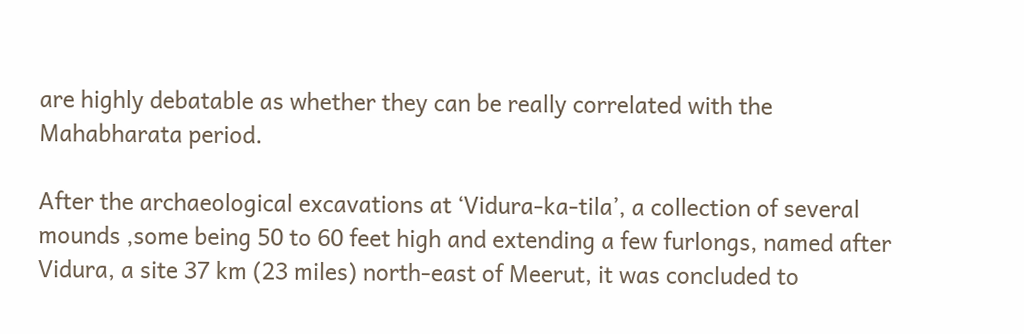are highly debatable as whether they can be really correlated with the Mahabharata period.

After the archaeological excavations at ‘Vidura-ka-tila’, a collection of several mounds ,some being 50 to 60 feet high and extending a few furlongs, named after Vidura, a site 37 km (23 miles) north-east of Meerut, it was concluded to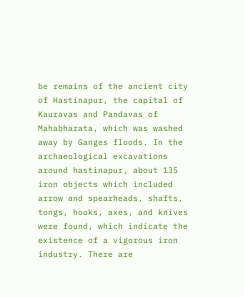be remains of the ancient city of Hastinapur, the capital of Kauravas and Pandavas of Mahabharata, which was washed away by Ganges floods. In the archaeological excavations around hastinapur, about 135 iron objects which included arrow and spearheads, shafts, tongs, hooks, axes, and knives were found, which indicate the existence of a vigorous iron industry. There are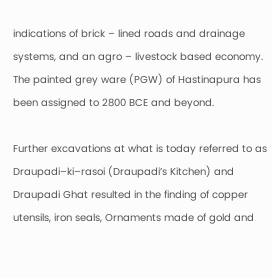indications of brick – lined roads and drainage systems, and an agro – livestock based economy. The painted grey ware (PGW) of Hastinapura has been assigned to 2800 BCE and beyond.

Further excavations at what is today referred to as Draupadi–ki–rasoi (Draupadi’s Kitchen) and Draupadi Ghat resulted in the finding of copper utensils, iron seals, Ornaments made of gold and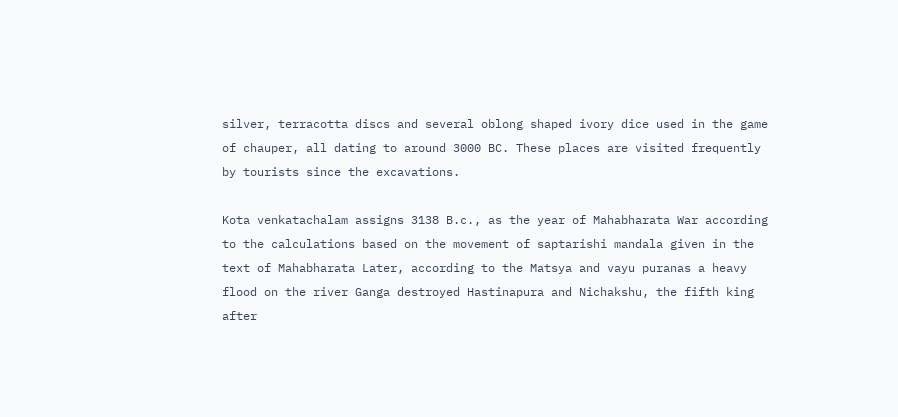silver, terracotta discs and several oblong shaped ivory dice used in the game of chauper, all dating to around 3000 BC. These places are visited frequently by tourists since the excavations.

Kota venkatachalam assigns 3138 B.c., as the year of Mahabharata War according to the calculations based on the movement of saptarishi mandala given in the text of Mahabharata Later, according to the Matsya and vayu puranas a heavy flood on the river Ganga destroyed Hastinapura and Nichakshu, the fifth king after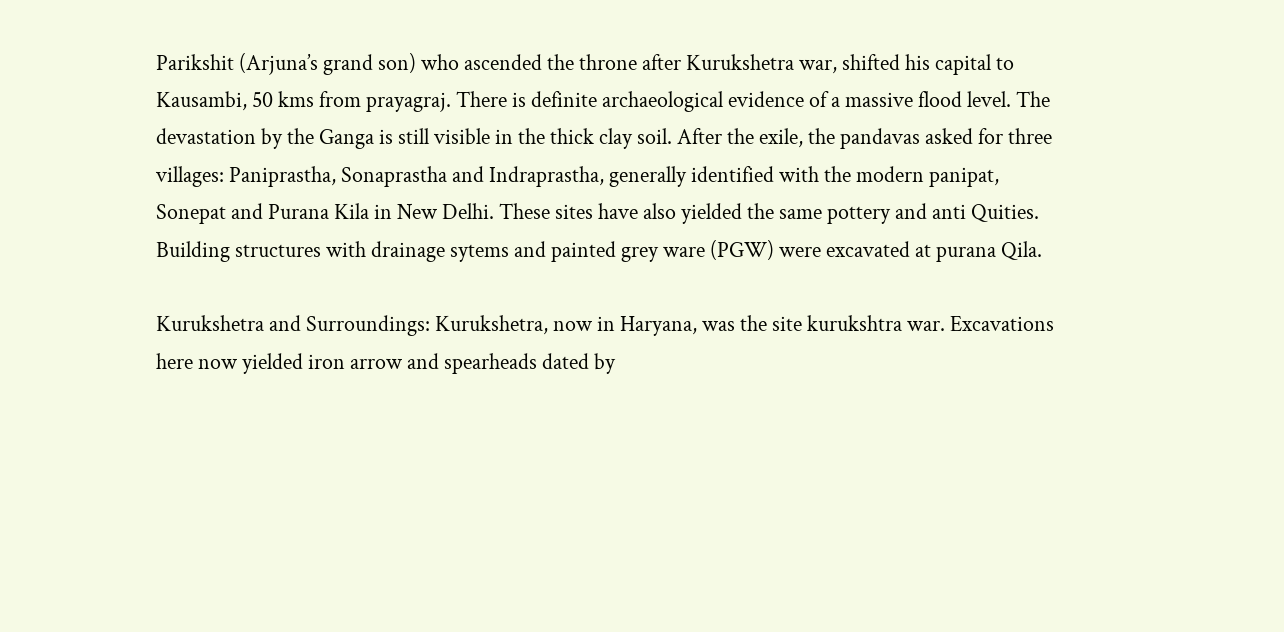Parikshit (Arjuna’s grand son) who ascended the throne after Kurukshetra war, shifted his capital to Kausambi, 50 kms from prayagraj. There is definite archaeological evidence of a massive flood level. The devastation by the Ganga is still visible in the thick clay soil. After the exile, the pandavas asked for three villages: Paniprastha, Sonaprastha and Indraprastha, generally identified with the modern panipat, Sonepat and Purana Kila in New Delhi. These sites have also yielded the same pottery and anti Quities. Building structures with drainage sytems and painted grey ware (PGW) were excavated at purana Qila.

Kurukshetra and Surroundings: Kurukshetra, now in Haryana, was the site kurukshtra war. Excavations here now yielded iron arrow and spearheads dated by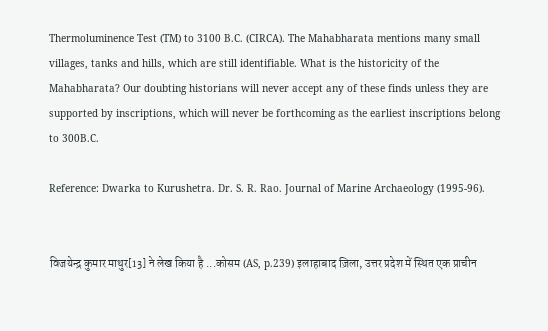Thermoluminence Test (TM) to 3100 B.C. (CIRCA). The Mahabharata mentions many small villages, tanks and hills, which are still identifiable. What is the historicity of the Mahabharata? Our doubting historians will never accept any of these finds unless they are supported by inscriptions, which will never be forthcoming as the earliest inscriptions belong to 300B.C.

Reference: Dwarka to Kurushetra. Dr. S. R. Rao. Journal of Marine Archaeology (1995-96).


विजयेन्द्र कुमार माथुर[13] ने लेख किया है ...कोसम (AS, p.239) इलाहाबाद ज़िला, उत्तर प्रदेश में स्थित एक प्राचीन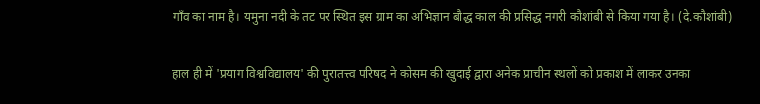गाँव का नाम है। यमुना नदी के तट पर स्थित इस ग्राम का अभिज्ञान बौद्ध काल की प्रसिद्ध नगरी कौशांबी से किया गया है। (दे.कौशांबी)

हाल ही में 'प्रयाग विश्वविद्यालय' की पुरातत्त्व परिषद ने कोसम की खुदाई द्वारा अनेक प्राचीन स्थलों को प्रकाश में लाकर उनका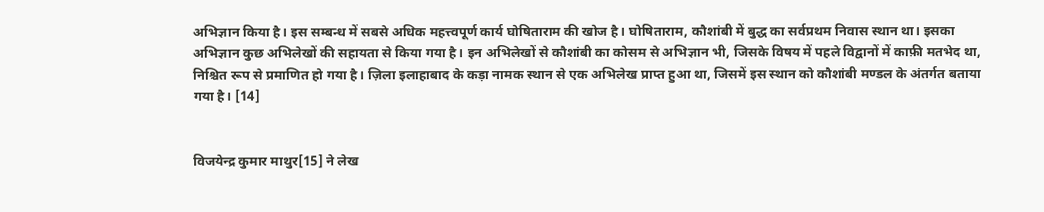अभिज्ञान किया है। इस सम्बन्ध में सबसे अधिक महत्त्वपूर्ण कार्य घोषिताराम की खोज है। घोषिताराम, कौशांबी में बुद्ध का सर्वप्रथम निवास स्थान था। इसका अभिज्ञान कुछ अभिलेखों की सहायता से किया गया है। इन अभिलेखों से कौशांबी का कोसम से अभिज्ञान भी, जिसके विषय में पहले विद्वानों में काफ़ी मतभेद था, निश्चित रूप से प्रमाणित हो गया है। ज़िला इलाहाबाद के कड़ा नामक स्थान से एक अभिलेख प्राप्त हुआ था, जिसमें इस स्थान को कौशांबी मण्डल के अंतर्गत बताया गया है। [14]


विजयेन्द्र कुमार माथुर[15] ने लेख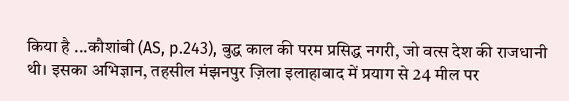किया है ...कौशांबी (AS, p.243), बुद्ध काल की परम प्रसिद्ध नगरी, जो वत्स देश की राजधानी थी। इसका अभिज्ञान, तहसील मंझनपुर ज़िला इलाहाबाद में प्रयाग से 24 मील पर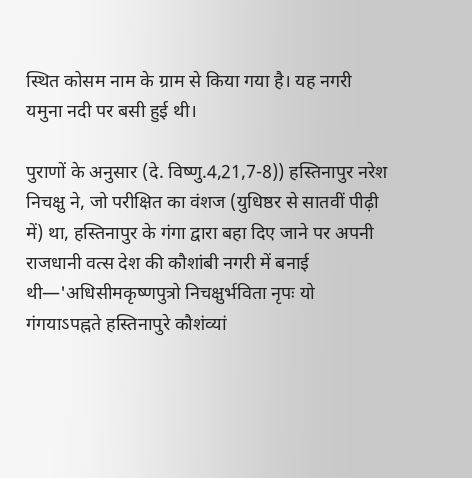स्थित कोसम नाम के ग्राम से किया गया है। यह नगरी यमुना नदी पर बसी हुई थी।

पुराणों के अनुसार (दे. विष्णु.4,21,7-8)) हस्तिनापुर नरेश निचक्षु ने, जो परीक्षित का वंशज (युधिष्ठर से सातवीं पीढ़ी में) था, हस्तिनापुर के गंगा द्वारा बहा दिए जाने पर अपनी राजधानी वत्स देश की कौशांबी नगरी में बनाई थी—'अधिसीमकृष्णपुत्रो निचक्षुर्भविता नृपः यो गंगयाऽपह्नते हस्तिनापुरे कौशंव्यां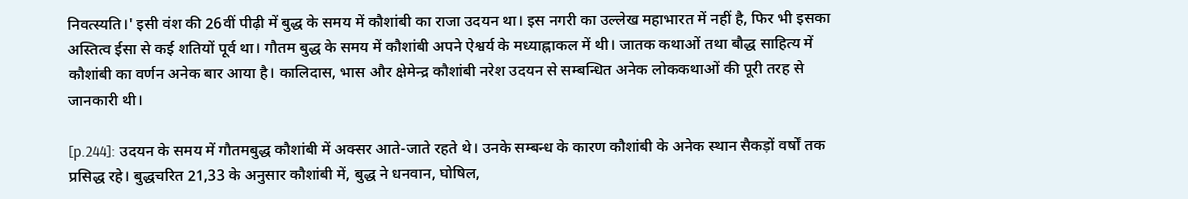निवत्स्यति।' इसी वंश की 26वीं पीढ़ी में बुद्ध के समय में कौशांबी का राजा उदयन था। इस नगरी का उल्लेख महाभारत में नहीं है, फिर भी इसका अस्तित्व ईसा से कई शतियों पूर्व था। गौतम बुद्ध के समय में कौशांबी अपने ऐश्वर्य के मध्याह्नाकल में थी। जातक कथाओं तथा बौद्ध साहित्य में कौशांबी का वर्णन अनेक बार आया है। कालिदास, भास और क्षेमेन्द्र कौशांबी नरेश उदयन से सम्बन्धित अनेक लोककथाओं की पूरी तरह से जानकारी थी।

[p.244]: उदयन के समय में गौतमबुद्ध कौशांबी में अक्सर आते-जाते रहते थे। उनके सम्बन्ध के कारण कौशांबी के अनेक स्थान सैकड़ों वर्षों तक प्रसिद्ध रहे। बुद्धचरित 21,33 के अनुसार कौशांबी में, बुद्ध ने धनवान, घोषिल,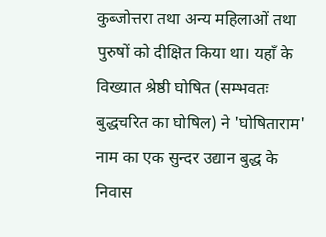कुब्जोत्तरा तथा अन्य महिलाओं तथा पुरुषों को दीक्षित किया था। यहाँ के विख्यात श्रेष्ठी घोषित (सम्भवतः बुद्धचरित का घोषिल) ने 'घोषिताराम' नाम का एक सुन्दर उद्यान बुद्ध के निवास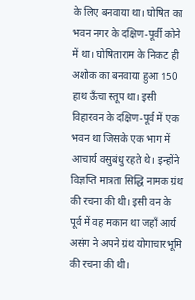के लिए बनवाया था। घोषित का भवन नगर के दक्षिण-पूर्वी कोने में था। घोषिताराम के निकट ही अशोक का बनवाया हुआ 150 हाथ ऊँचा स्तूप था। इसी विहारवन के दक्षिण-पूर्व में एक भवन था जिसके एक भाग में आचार्य वसुबंधु रहते थे। इन्होंने विज्ञप्ति मात्रता सिद्धि नामक ग्रंथ की रचना की थी। इसी वन के पूर्व में वह मकान था जहाँ आर्य असंग ने अपने ग्रंथ योगाचारभूमि की रचना की थी।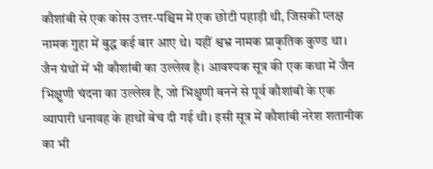कौशांबी से एक कोस उत्तर-पश्चिम में एक छोटी पहाड़ी थी, जिसकी प्लक्ष नामक गुहा में बुद्ध कई बार आए थे। यहीं श्वभ्र नामक प्राकृतिक कुण्ड था। जैन ग्रंथों में भी कौशांबी का उल्लेख है। आवश्यक सूत्र की एक कथा में जैन भिक्षुणी चंदना का उल्लेख है, जो भिक्षुणी बनने से पूर्व कौशांबी के एक व्यापारी धनावह के हाथों बेच दी गई थी। इसी सूत्र में कौशांबी नरेश शतानीक का भी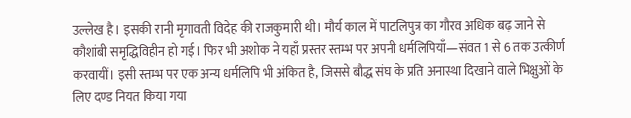उल्लेख है। इसकी रानी मृगावती विदेह की राजकुमारी थी। मौर्य काल में पाटलिपुत्र का गौरव अधिक बढ़ जाने से कौशांबी समृद्धिविहीन हो गई। फिर भी अशोक ने यहाँ प्रस्तर स्तम्भ पर अपनी धर्मलिपियाँ—संवत 1 से 6 तक उत्कीर्ण करवायीं। इसी स्तम्भ पर एक अन्य धर्मलिपि भी अंकित है, जिससे बौद्ध संघ के प्रति अनास्था दिखाने वाले भिक्षुओं के लिए दण्ड नियत किया गया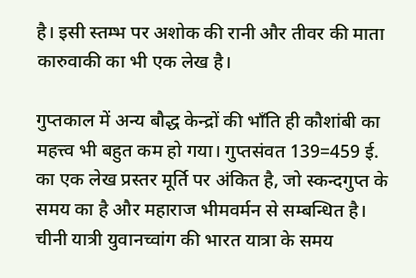है। इसी स्तम्भ पर अशोक की रानी और तीवर की माता कारुवाकी का भी एक लेख है।

गुप्तकाल में अन्य बौद्ध केन्द्रों की भाँति ही कौशांबी का महत्त्व भी बहुत कम हो गया। गुप्तसंवत 139=459 ई. का एक लेख प्रस्तर मूर्ति पर अंकित है, जो स्कन्दगुप्त के समय का है और महाराज भीमवर्मन से सम्बन्धित है। चीनी यात्री युवानच्वांग की भारत यात्रा के समय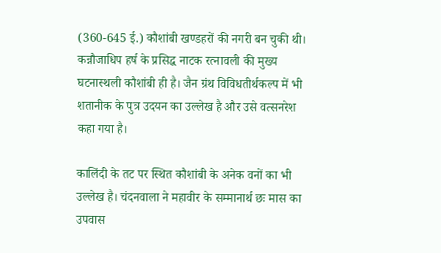(360-645 ई.) कौशांबी खण्डहरों की नगरी बन चुकी थी। कन्नौजाधिप हर्ष के प्रसिद्ध नाटक रत्नावली की मुख्य घटनास्थली कौशांबी ही है। जैन ग्रंथ विविधतीर्थकल्प में भी शतानीक के पुत्र उदयन का उल्लेख है और उसे वत्सनरेश कहा गया है।

कालिंदी के तट पर स्थित कौशांबी के अनेक वनों का भी उल्लेख है। चंदनवाला ने महावीर के सम्मानार्थ छः मास का उपवास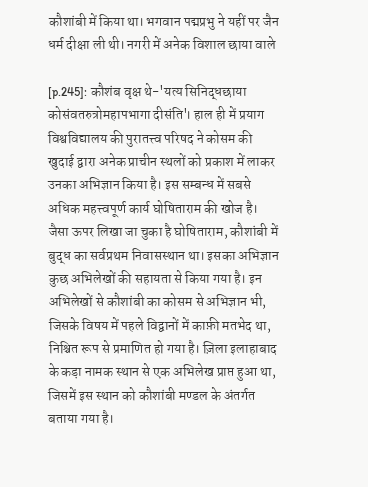कौशांबी में किया था। भगवान पद्मप्रभु ने यहीं पर जैन धर्म दीक्षा ली थी। नगरी में अनेक विशाल छाया वाले

[p.245]: कौशंब वृक्ष थे-'यत्य सिनिद्धछाया कोसंवतरुत्रोमहापभागा दीसंति'। हाल ही में प्रयाग विश्वविद्यालय की पुरातत्त्व परिषद ने कोसम की खुदाई द्वारा अनेक प्राचीन स्थलों को प्रकाश में लाकर उनका अभिज्ञान किया है। इस सम्बन्ध में सबसे अधिक महत्त्वपूर्ण कार्य घोषिताराम की खोज है। जैसा ऊपर लिखा जा चुका है घोषिताराम, कौशांबी में बुद्ध का सर्वप्रथम निवासस्थान था। इसका अभिज्ञान कुछ अभिलेखों की सहायता से किया गया है। इन अभिलेखों से कौशांबी का कोसम से अभिज्ञान भी, जिसके विषय में पहले विद्वानों में काफ़ी मतभेद था, निश्चित रूप से प्रमाणित हो गया है। ज़िला इलाहाबाद के कड़ा नामक स्थान से एक अभिलेख प्राप्त हुआ था, जिसमें इस स्थान को कौशांबी मण्डल के अंतर्गत बताया गया है।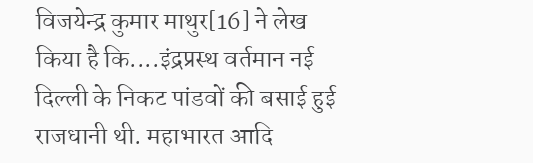विजयेन्द्र कुमार माथुर[16] ने लेख किया है कि....इंद्रप्रस्थ वर्तमान नई दिल्ली के निकट पांडवों की बसाई हुई राजधानी थी. महाभारत आदि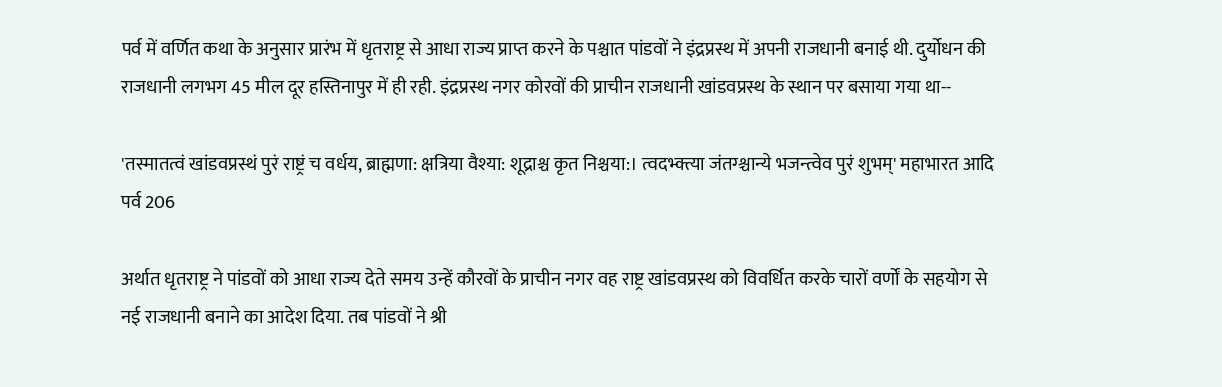पर्व में वर्णित कथा के अनुसार प्रारंभ में धृतराष्ट्र से आधा राज्य प्राप्त करने के पश्चात पांडवों ने इंद्रप्रस्थ में अपनी राजधानी बनाई थी. दुर्योधन की राजधानी लगभग 45 मील दूर हस्तिनापुर में ही रही. इंद्रप्रस्थ नगर कोरवों की प्राचीन राजधानी खांडवप्रस्थ के स्थान पर बसाया गया था--

'तस्मातत्वं खांडवप्रस्थं पुरं राष्ट्रं च वर्धय, ब्राह्मणा: क्षत्रिया वैश्या: शूद्राश्च कृत निश्चया:। त्वदभ्क्त्या जंतग्श्चान्ये भजन्त्वेव पुरं शुभम्' महाभारत आदि पर्व 206

अर्थात धृतराष्ट्र ने पांडवों को आधा राज्य देते समय उन्हें कौरवों के प्राचीन नगर वह राष्ट्र खांडवप्रस्थ को विवर्धित करके चारों वर्णों के सहयोग से नई राजधानी बनाने का आदेश दिया. तब पांडवों ने श्री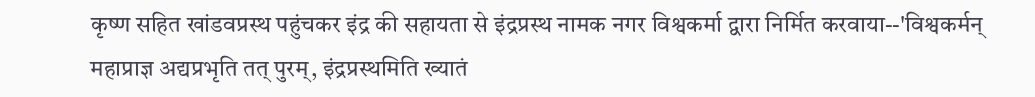कृष्ण सहित खांडवप्रस्थ पहुंचकर इंद्र की सहायता से इंद्रप्रस्थ नामक नगर विश्वकर्मा द्वारा निर्मित करवाया--'विश्वकर्मन् महाप्राज्ञ अद्यप्रभृति तत् पुरम्, इंद्रप्रस्थमिति ख्यातं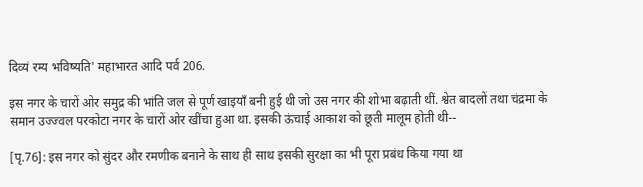दिव्यं रम्य भविष्यति' महाभारत आदि पर्व 206.

इस नगर के चारों ओर समुद्र की भांति जल से पूर्ण खाइयाँ बनी हुई थी जो उस नगर की शोभा बढ़ाती थीं. श्वेत बादलों तथा चंद्रमा के समान उज्ज्वल परकोटा नगर के चारों ओर खींचा हुआ था. इसकी ऊंचाई आकाश को छूती मालूम होती थी--

[पृ.76]: इस नगर को सुंदर और रमणीक बनाने के साथ ही साथ इसकी सुरक्षा का भी पूरा प्रबंध किया गया था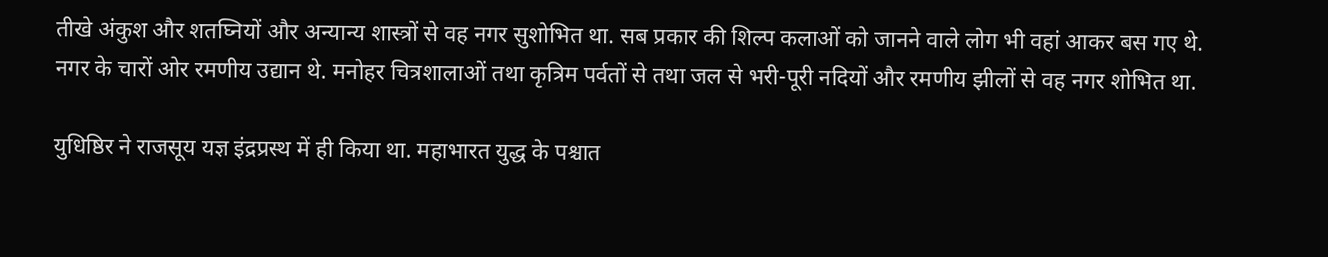तीखे अंकुश और शतघ्नियों और अन्यान्य शास्त्रों से वह नगर सुशोभित था. सब प्रकार की शिल्प कलाओं को जानने वाले लोग भी वहां आकर बस गए थे. नगर के चारों ओर रमणीय उद्यान थे. मनोहर चित्रशालाओं तथा कृत्रिम पर्वतों से तथा जल से भरी-पूरी नदियों और रमणीय झीलों से वह नगर शोभित था.

युधिष्ठिर ने राजसूय यज्ञ इंद्रप्रस्थ में ही किया था. महाभारत युद्ध के पश्चात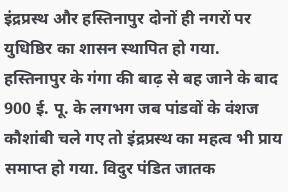इंद्रप्रस्थ और हस्तिनापुर दोनों ही नगरों पर युधिष्ठिर का शासन स्थापित हो गया. हस्तिनापुर के गंगा की बाढ़ से बह जाने के बाद 900 ई. पू. के लगभग जब पांडवों के वंशज कौशांबी चले गए तो इंद्रप्रस्थ का महत्व भी प्राय समाप्त हो गया. विदुर पंडित जातक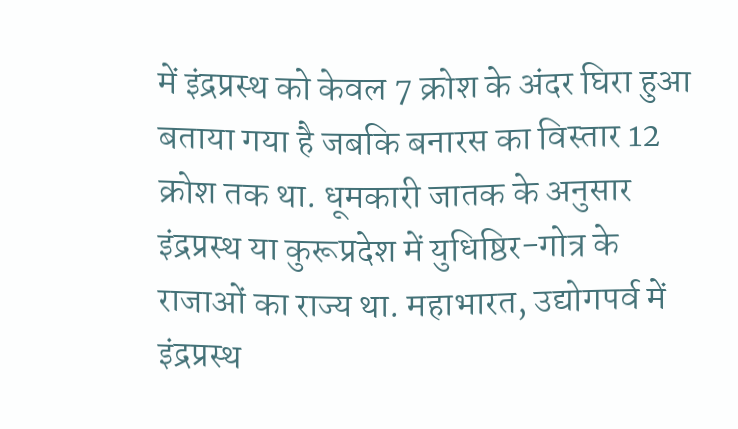में इंद्रप्रस्थ को केवल 7 क्रोश के अंदर घिरा हुआ बताया गया है जबकि बनारस का विस्तार 12 क्रोश तक था. धूमकारी जातक के अनुसार इंद्रप्रस्थ या कुरूप्रदेश में युधिष्ठिर-गोत्र के राजाओं का राज्य था. महाभारत, उद्योगपर्व में इंद्रप्रस्थ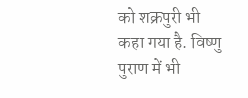को शक्रपुरी भी कहा गया है. विष्णु पुराण में भी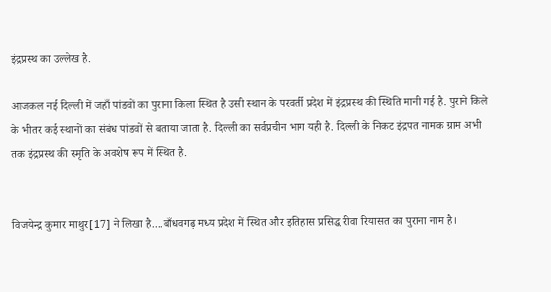इंद्रप्रस्थ का उल्लेख है.

आजकल नई दिल्ली में जहाँ पांडवों का पुराना किला स्थित है उसी स्थान के परवर्ती प्रदेश में इंद्रप्रस्थ की स्थिति मानी गई है. पुराने किले के भीतर कई स्थानों का संबंध पांडवों से बताया जाता है. दिल्ली का सर्वप्रचीन भाग यही है. दिल्ली के निकट इंद्रपत नामक ग्राम अभी तक इंद्रप्रस्थ की स्मृति के अवशेष रूप में स्थित है.


विजयेन्द्र कुमार माथुर[17] ने लिखा है....बाँधवगढ़ मध्य प्रदेश में स्थित और इतिहास प्रसिद्ध रीवा रियासत का पुराना नाम है।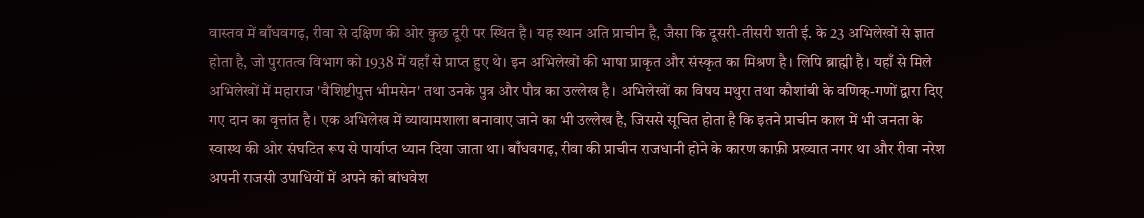वास्तव में बाँधवगढ़, रीवा से दक्षिण की ओर कुछ दूरी पर स्थित है। यह स्थान अति प्राचीन है, जैसा कि दूसरी-तीसरी शती ई. के 23 अभिलेखों से ज्ञात होता है, जो पुरातत्व विभाग को 1938 में यहाँ से प्राप्त हुए थे। इन अभिलेखों की भाषा प्राकृत और संस्कृत का मिश्रण है। लिपि ब्राह्मी है। यहाँ से मिले अभिलेखों में महाराज 'वैशिष्टीपुत्त भीमसेन' तथा उनके पुत्र और पौत्र का उल्लेख है। अभिलेखों का विषय मथुरा तथा कौशांबी के वणिक्-गणों द्वारा दिए गए दान का वृत्तांत है। एक अभिलेख में व्यायामशाला बनावाए जाने का भी उल्लेख है, जिससे सूचित होता है कि इतने प्राचीन काल में भी जनता के स्वास्थ की ओर संघटित रूप से पार्याप्त ध्यान दिया जाता था। बाँधवगढ़, रीवा की प्राचीन राजधानी होने के कारण काफ़ी प्रख्यात नगर था और रीवा नरेश अपनी राजसी उपाधियों में अपने को बांधवेश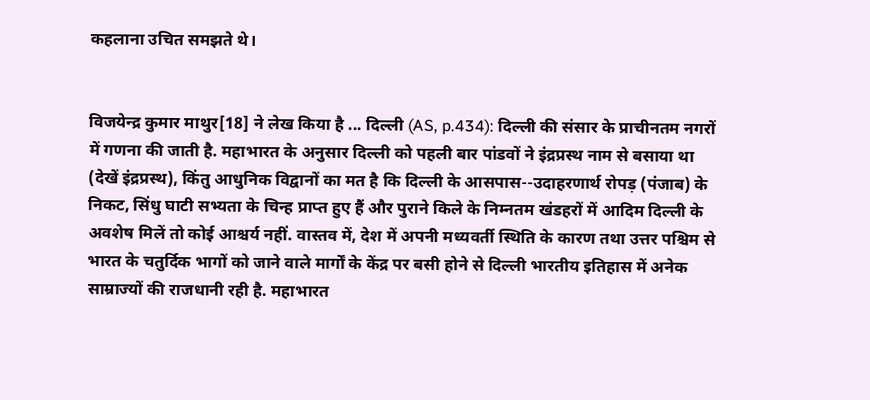कहलाना उचित समझते थे।


विजयेन्द्र कुमार माथुर[18] ने लेख किया है ... दिल्ली (AS, p.434): दिल्ली की संसार के प्राचीनतम नगरों में गणना की जाती है. महाभारत के अनुसार दिल्ली को पहली बार पांडवों ने इंद्रप्रस्थ नाम से बसाया था (देखें इंद्रप्रस्थ), किंतु आधुनिक विद्वानों का मत है कि दिल्ली के आसपास--उदाहरणार्थ रोपड़ (पंजाब) के निकट, सिंधु घाटी सभ्यता के चिन्ह प्राप्त हुए हैं और पुराने किले के निम्नतम खंडहरों में आदिम दिल्ली के अवशेष मिलें तो कोई आश्चर्य नहीं. वास्तव में, देश में अपनी मध्यवर्ती स्थिति के कारण तथा उत्तर पश्चिम से भारत के चतुर्दिक भागों को जाने वाले मार्गों के केंद्र पर बसी होने से दिल्ली भारतीय इतिहास में अनेक साम्राज्यों की राजधानी रही है. महाभारत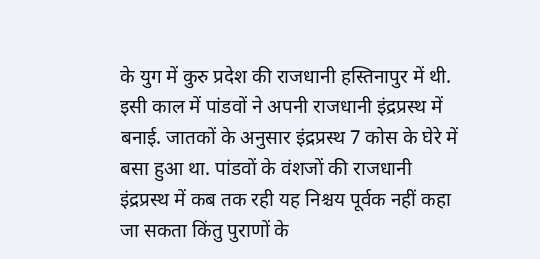के युग में कुरु प्रदेश की राजधानी हस्तिनापुर में थी. इसी काल में पांडवों ने अपनी राजधानी इंद्रप्रस्थ में बनाई. जातकों के अनुसार इंद्रप्रस्थ 7 कोस के घेरे में बसा हुआ था. पांडवों के वंशजों की राजधानी इंद्रप्रस्थ में कब तक रही यह निश्चय पूर्वक नहीं कहा जा सकता किंतु पुराणों के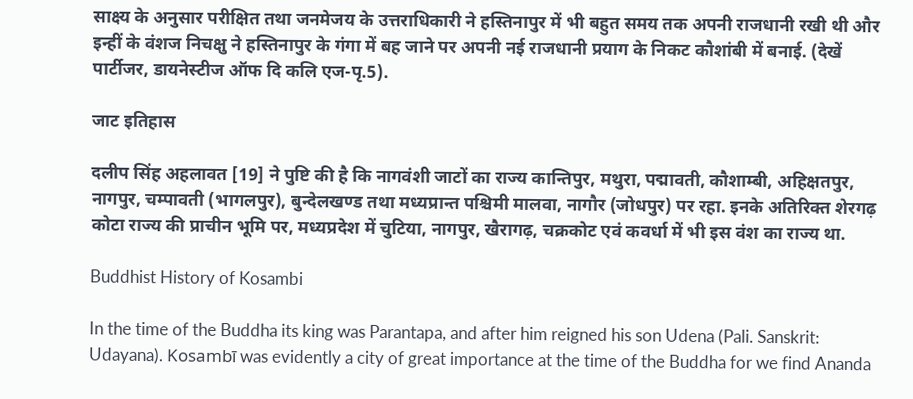साक्ष्य के अनुसार परीक्षित तथा जनमेजय के उत्तराधिकारी ने हस्तिनापुर में भी बहुत समय तक अपनी राजधानी रखी थी और इन्हीं के वंशज निचक्षु ने हस्तिनापुर के गंगा में बह जाने पर अपनी नई राजधानी प्रयाग के निकट कौशांबी में बनाई. (देखें पार्टीजर, डायनेस्टीज ऑफ दि कलि एज-पृ.5).

जाट इतिहास

दलीप सिंह अहलावत [19] ने पुष्टि की है कि नागवंशी जाटों का राज्य कान्तिपुर, मथुरा, पद्मावती, कौशाम्बी, अहिक्षतपुर, नागपुर, चम्पावती (भागलपुर), बुन्देलखण्ड तथा मध्यप्रान्त पश्चिमी मालवा, नागौर (जोधपुर) पर रहा. इनके अतिरिक्त शेरगढ़ कोटा राज्य की प्राचीन भूमि पर, मध्यप्रदेश में चुटिया, नागपुर, खैरागढ़, चक्रकोट एवं कवर्धा में भी इस वंश का राज्य था.

Buddhist History of Kosambi

In the time of the Buddha its king was Parantapa, and after him reigned his son Udena (Pali. Sanskrit: Udayana). Kosambī was evidently a city of great importance at the time of the Buddha for we find Ananda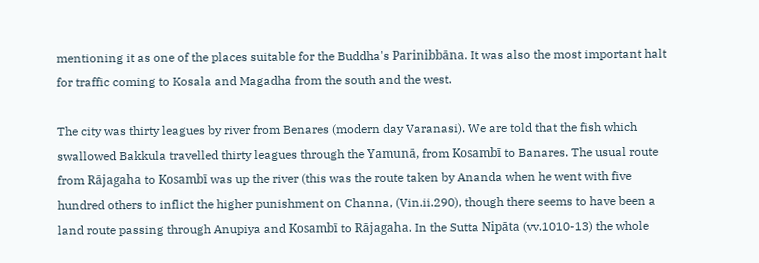mentioning it as one of the places suitable for the Buddha's Parinibbāna. It was also the most important halt for traffic coming to Kosala and Magadha from the south and the west.

The city was thirty leagues by river from Benares (modern day Varanasi). We are told that the fish which swallowed Bakkula travelled thirty leagues through the Yamunā, from Kosambī to Banares. The usual route from Rājagaha to Kosambī was up the river (this was the route taken by Ananda when he went with five hundred others to inflict the higher punishment on Channa, (Vin.ii.290), though there seems to have been a land route passing through Anupiya and Kosambī to Rājagaha. In the Sutta Nipāta (vv.1010-13) the whole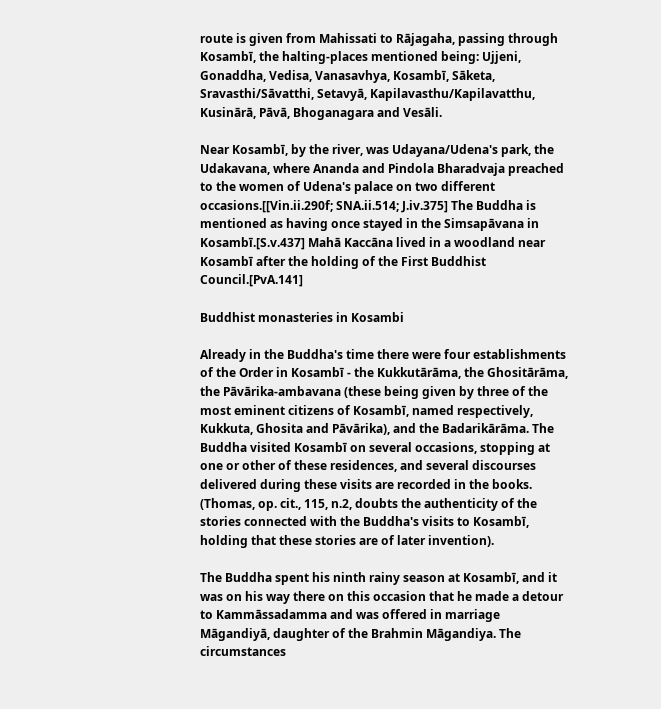route is given from Mahissati to Rājagaha, passing through Kosambī, the halting-places mentioned being: Ujjeni, Gonaddha, Vedisa, Vanasavhya, Kosambī, Sāketa, Sravasthi/Sāvatthi, Setavyā, Kapilavasthu/Kapilavatthu, Kusinārā, Pāvā, Bhoganagara and Vesāli.

Near Kosambī, by the river, was Udayana/Udena's park, the Udakavana, where Ananda and Pindola Bharadvaja preached to the women of Udena's palace on two different occasions.[[Vin.ii.290f; SNA.ii.514; J.iv.375] The Buddha is mentioned as having once stayed in the Simsapāvana in Kosambī.[S.v.437] Mahā Kaccāna lived in a woodland near Kosambī after the holding of the First Buddhist Council.[PvA.141]

Buddhist monasteries in Kosambi

Already in the Buddha's time there were four establishments of the Order in Kosambī - the Kukkutārāma, the Ghositārāma, the Pāvārika-ambavana (these being given by three of the most eminent citizens of Kosambī, named respectively, Kukkuta, Ghosita and Pāvārika), and the Badarikārāma. The Buddha visited Kosambī on several occasions, stopping at one or other of these residences, and several discourses delivered during these visits are recorded in the books. (Thomas, op. cit., 115, n.2, doubts the authenticity of the stories connected with the Buddha's visits to Kosambī, holding that these stories are of later invention).

The Buddha spent his ninth rainy season at Kosambī, and it was on his way there on this occasion that he made a detour to Kammāssadamma and was offered in marriage Māgandiyā, daughter of the Brahmin Māgandiya. The circumstances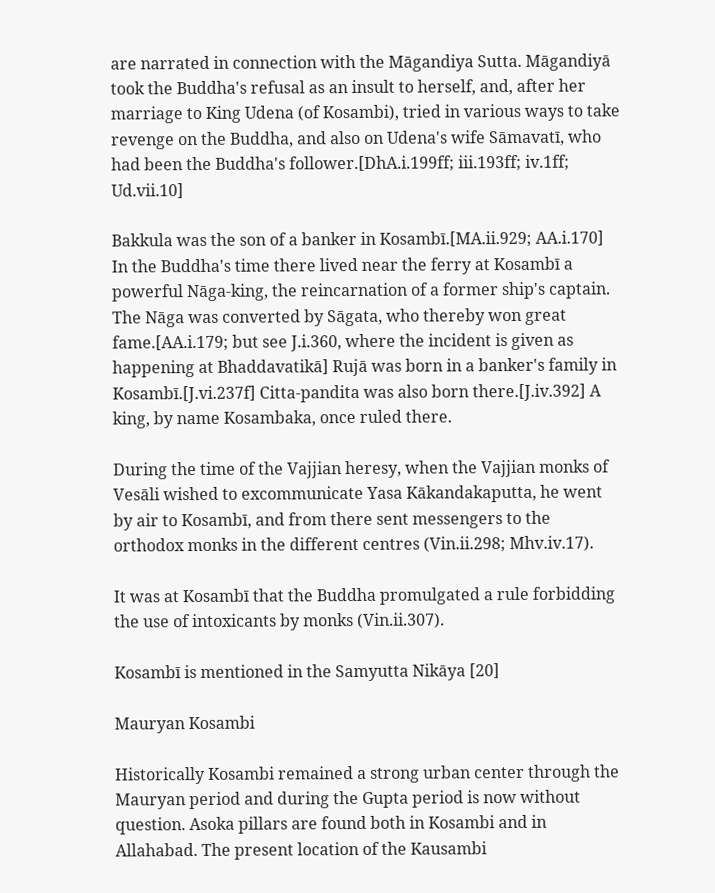are narrated in connection with the Māgandiya Sutta. Māgandiyā took the Buddha's refusal as an insult to herself, and, after her marriage to King Udena (of Kosambi), tried in various ways to take revenge on the Buddha, and also on Udena's wife Sāmavatī, who had been the Buddha's follower.[DhA.i.199ff; iii.193ff; iv.1ff; Ud.vii.10]

Bakkula was the son of a banker in Kosambī.[MA.ii.929; AA.i.170] In the Buddha's time there lived near the ferry at Kosambī a powerful Nāga-king, the reincarnation of a former ship's captain. The Nāga was converted by Sāgata, who thereby won great fame.[AA.i.179; but see J.i.360, where the incident is given as happening at Bhaddavatikā] Rujā was born in a banker's family in Kosambī.[J.vi.237f] Citta-pandita was also born there.[J.iv.392] A king, by name Kosambaka, once ruled there.

During the time of the Vajjian heresy, when the Vajjian monks of Vesāli wished to excommunicate Yasa Kākandakaputta, he went by air to Kosambī, and from there sent messengers to the orthodox monks in the different centres (Vin.ii.298; Mhv.iv.17).

It was at Kosambī that the Buddha promulgated a rule forbidding the use of intoxicants by monks (Vin.ii.307).

Kosambī is mentioned in the Samyutta Nikāya [20]

Mauryan Kosambi

Historically Kosambi remained a strong urban center through the Mauryan period and during the Gupta period is now without question. Asoka pillars are found both in Kosambi and in Allahabad. The present location of the Kausambi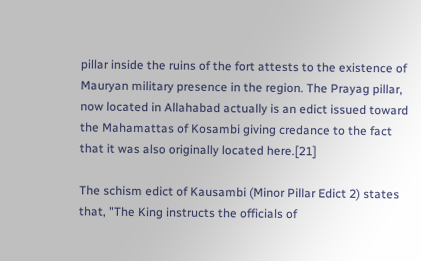pillar inside the ruins of the fort attests to the existence of Mauryan military presence in the region. The Prayag pillar, now located in Allahabad actually is an edict issued toward the Mahamattas of Kosambi giving credance to the fact that it was also originally located here.[21]

The schism edict of Kausambi (Minor Pillar Edict 2) states that, "The King instructs the officials of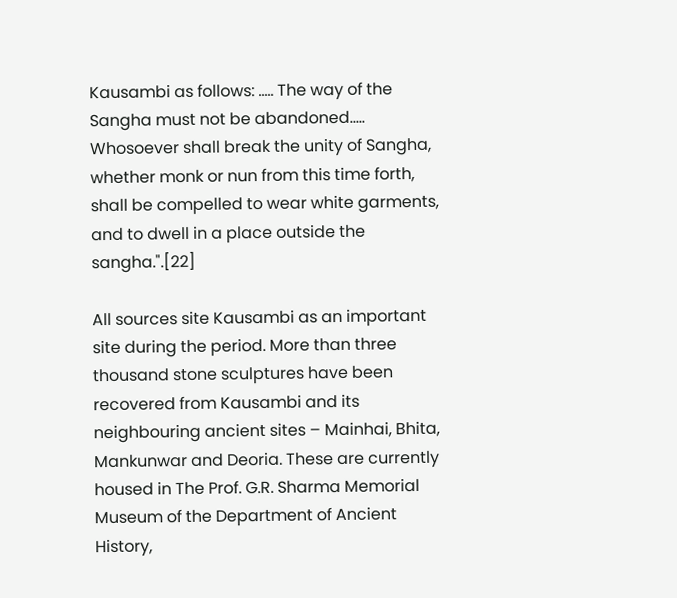Kausambi as follows: ..... The way of the Sangha must not be abandoned..... Whosoever shall break the unity of Sangha, whether monk or nun from this time forth, shall be compelled to wear white garments, and to dwell in a place outside the sangha.".[22]

All sources site Kausambi as an important site during the period. More than three thousand stone sculptures have been recovered from Kausambi and its neighbouring ancient sites – Mainhai, Bhita, Mankunwar and Deoria. These are currently housed in The Prof. G.R. Sharma Memorial Museum of the Department of Ancient History,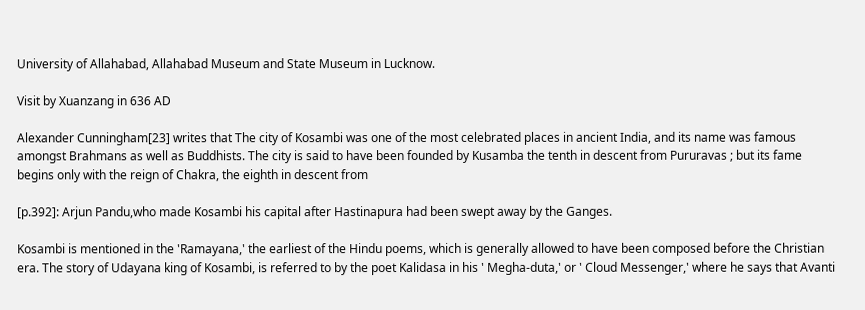University of Allahabad, Allahabad Museum and State Museum in Lucknow.

Visit by Xuanzang in 636 AD

Alexander Cunningham[23] writes that The city of Kosambi was one of the most celebrated places in ancient India, and its name was famous amongst Brahmans as well as Buddhists. The city is said to have been founded by Kusamba the tenth in descent from Pururavas ; but its fame begins only with the reign of Chakra, the eighth in descent from

[p.392]: Arjun Pandu,who made Kosambi his capital after Hastinapura had been swept away by the Ganges.

Kosambi is mentioned in the 'Ramayana,' the earliest of the Hindu poems, which is generally allowed to have been composed before the Christian era. The story of Udayana king of Kosambi, is referred to by the poet Kalidasa in his ' Megha-duta,' or ' Cloud Messenger,' where he says that Avanti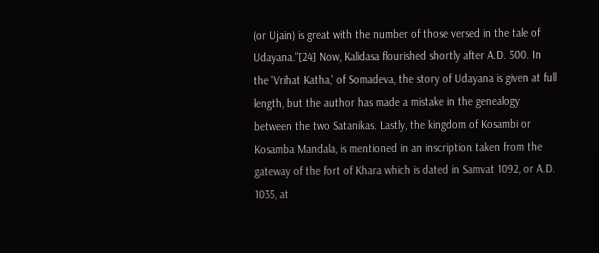(or Ujain) is great with the number of those versed in the tale of Udayana."[24] Now, Kalidasa flourished shortly after A.D. 500. In the 'Vrihat Katha,' of Somadeva, the story of Udayana is given at full length, but the author has made a mistake in the genealogy between the two Satanikas. Lastly, the kingdom of Kosambi or Kosamba Mandala, is mentioned in an inscription taken from the gateway of the fort of Khara which is dated in Samvat 1092, or A.D. 1035, at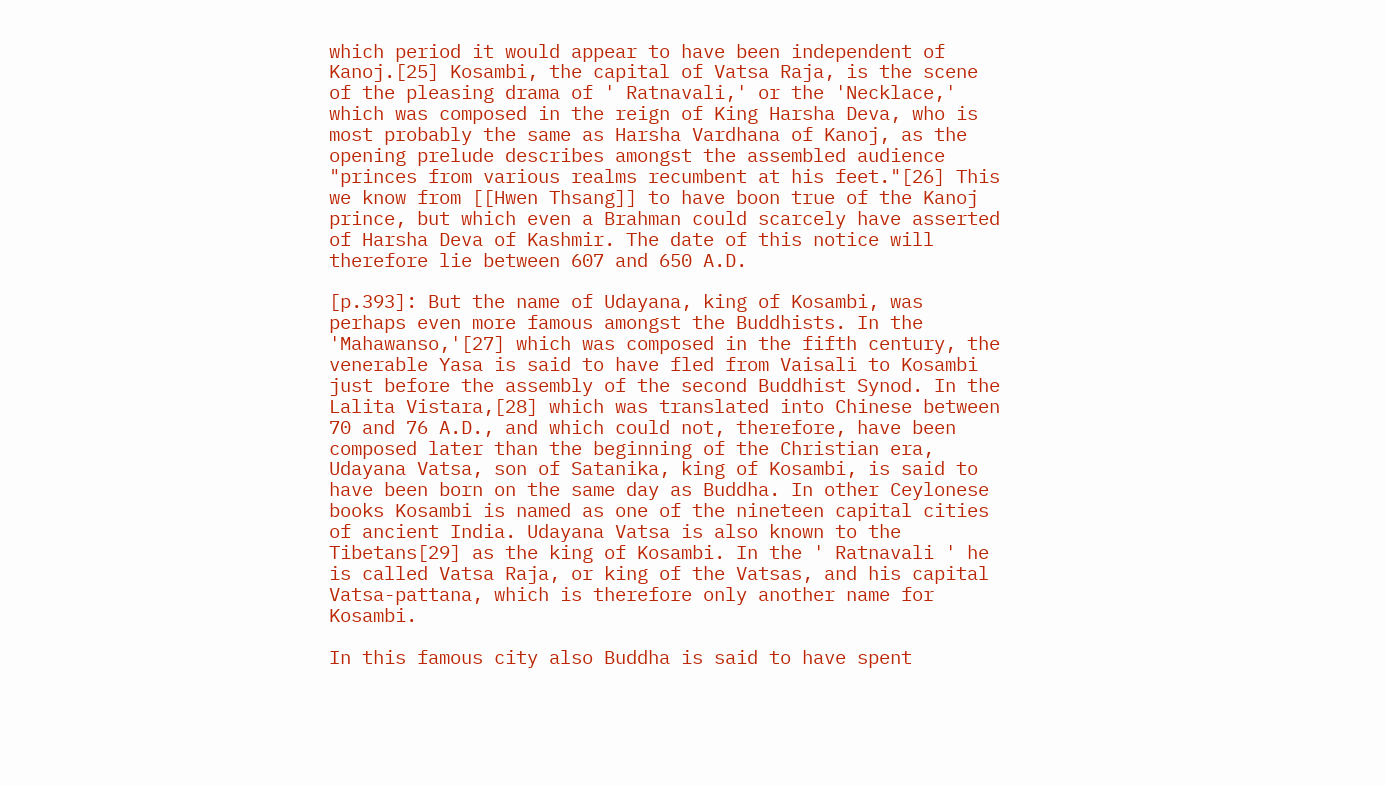which period it would appear to have been independent of Kanoj.[25] Kosambi, the capital of Vatsa Raja, is the scene of the pleasing drama of ' Ratnavali,' or the 'Necklace,' which was composed in the reign of King Harsha Deva, who is most probably the same as Harsha Vardhana of Kanoj, as the opening prelude describes amongst the assembled audience "princes from various realms recumbent at his feet."[26] This we know from [[Hwen Thsang]] to have boon true of the Kanoj prince, but which even a Brahman could scarcely have asserted of Harsha Deva of Kashmir. The date of this notice will therefore lie between 607 and 650 A.D.

[p.393]: But the name of Udayana, king of Kosambi, was perhaps even more famous amongst the Buddhists. In the 'Mahawanso,'[27] which was composed in the fifth century, the venerable Yasa is said to have fled from Vaisali to Kosambi just before the assembly of the second Buddhist Synod. In the Lalita Vistara,[28] which was translated into Chinese between 70 and 76 A.D., and which could not, therefore, have been composed later than the beginning of the Christian era, Udayana Vatsa, son of Satanika, king of Kosambi, is said to have been born on the same day as Buddha. In other Ceylonese books Kosambi is named as one of the nineteen capital cities of ancient India. Udayana Vatsa is also known to the Tibetans[29] as the king of Kosambi. In the ' Ratnavali ' he is called Vatsa Raja, or king of the Vatsas, and his capital Vatsa-pattana, which is therefore only another name for Kosambi.

In this famous city also Buddha is said to have spent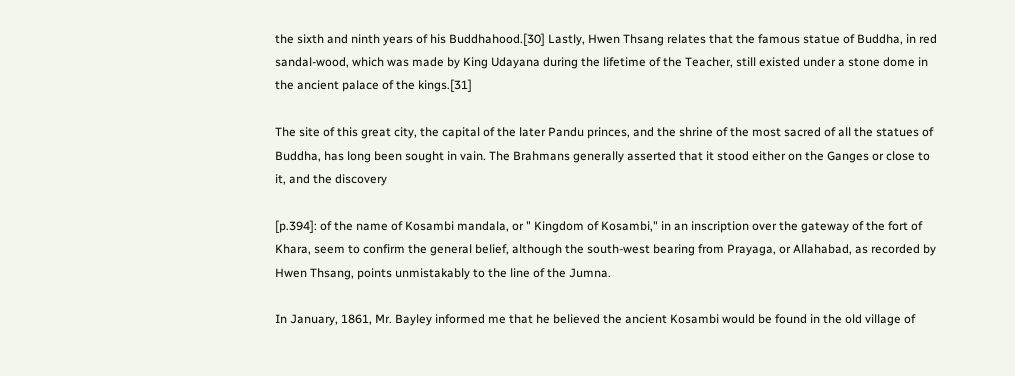the sixth and ninth years of his Buddhahood.[30] Lastly, Hwen Thsang relates that the famous statue of Buddha, in red sandal-wood, which was made by King Udayana during the lifetime of the Teacher, still existed under a stone dome in the ancient palace of the kings.[31]

The site of this great city, the capital of the later Pandu princes, and the shrine of the most sacred of all the statues of Buddha, has long been sought in vain. The Brahmans generally asserted that it stood either on the Ganges or close to it, and the discovery

[p.394]: of the name of Kosambi mandala, or " Kingdom of Kosambi," in an inscription over the gateway of the fort of Khara, seem to confirm the general belief, although the south-west bearing from Prayaga, or Allahabad, as recorded by Hwen Thsang, points unmistakably to the line of the Jumna.

In January, 1861, Mr. Bayley informed me that he believed the ancient Kosambi would be found in the old village of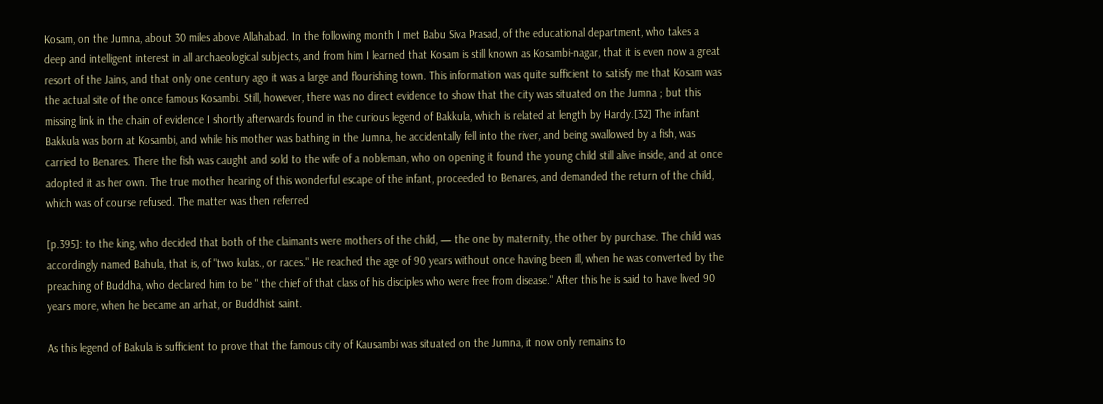Kosam, on the Jumna, about 30 miles above Allahabad. In the following month I met Babu Siva Prasad, of the educational department, who takes a deep and intelligent interest in all archaeological subjects, and from him I learned that Kosam is still known as Kosambi-nagar, that it is even now a great resort of the Jains, and that only one century ago it was a large and flourishing town. This information was quite sufficient to satisfy me that Kosam was the actual site of the once famous Kosambi. Still, however, there was no direct evidence to show that the city was situated on the Jumna ; but this missing link in the chain of evidence I shortly afterwards found in the curious legend of Bakkula, which is related at length by Hardy.[32] The infant Bakkula was born at Kosambi, and while his mother was bathing in the Jumna, he accidentally fell into the river, and being swallowed by a fish, was carried to Benares. There the fish was caught and sold to the wife of a nobleman, who on opening it found the young child still alive inside, and at once adopted it as her own. The true mother hearing of this wonderful escape of the infant, proceeded to Benares, and demanded the return of the child, which was of course refused. The matter was then referred

[p.395]: to the king, who decided that both of the claimants were mothers of the child, — the one by maternity, the other by purchase. The child was accordingly named Bahula, that is, of "two kulas., or races." He reached the age of 90 years without once having been ill, when he was converted by the preaching of Buddha, who declared him to be " the chief of that class of his disciples who were free from disease." After this he is said to have lived 90 years more, when he became an arhat, or Buddhist saint.

As this legend of Bakula is sufficient to prove that the famous city of Kausambi was situated on the Jumna, it now only remains to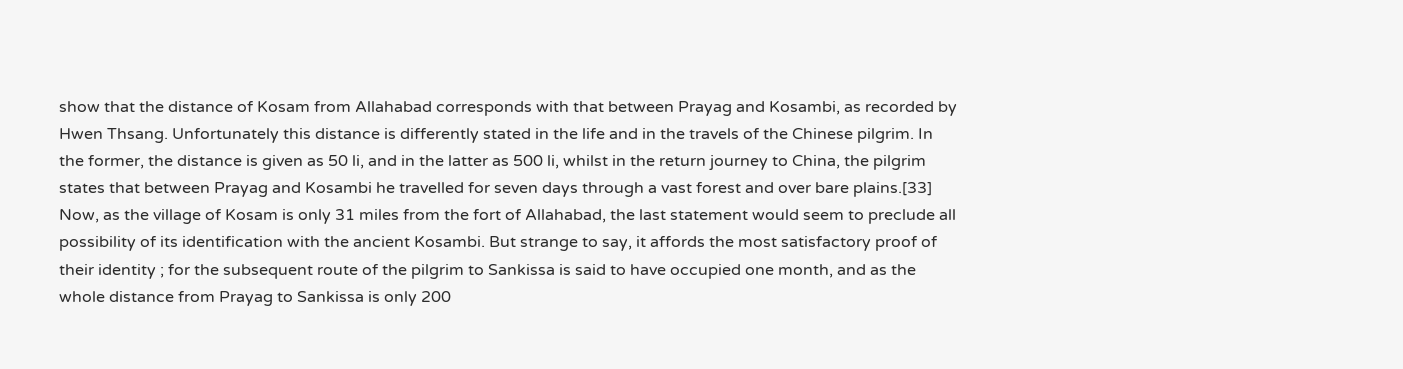show that the distance of Kosam from Allahabad corresponds with that between Prayag and Kosambi, as recorded by Hwen Thsang. Unfortunately this distance is differently stated in the life and in the travels of the Chinese pilgrim. In the former, the distance is given as 50 li, and in the latter as 500 li, whilst in the return journey to China, the pilgrim states that between Prayag and Kosambi he travelled for seven days through a vast forest and over bare plains.[33] Now, as the village of Kosam is only 31 miles from the fort of Allahabad, the last statement would seem to preclude all possibility of its identification with the ancient Kosambi. But strange to say, it affords the most satisfactory proof of their identity ; for the subsequent route of the pilgrim to Sankissa is said to have occupied one month, and as the whole distance from Prayag to Sankissa is only 200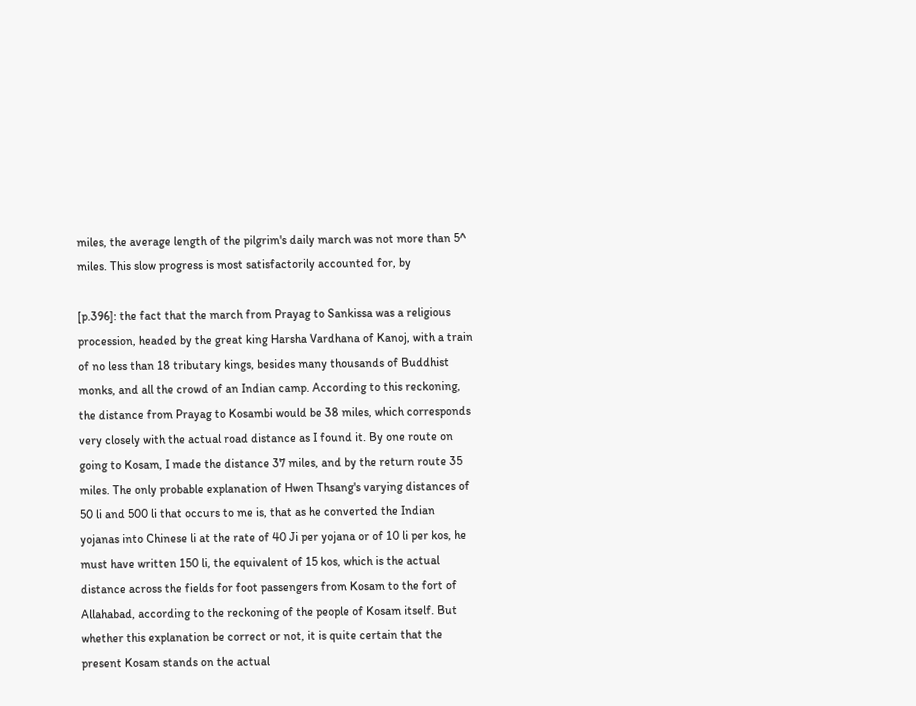miles, the average length of the pilgrim's daily march was not more than 5^ miles. This slow progress is most satisfactorily accounted for, by

[p.396]: the fact that the march from Prayag to Sankissa was a religious procession, headed by the great king Harsha Vardhana of Kanoj, with a train of no less than 18 tributary kings, besides many thousands of Buddhist monks, and all the crowd of an Indian camp. According to this reckoning, the distance from Prayag to Kosambi would be 38 miles, which corresponds very closely with the actual road distance as I found it. By one route on going to Kosam, I made the distance 37 miles, and by the return route 35 miles. The only probable explanation of Hwen Thsang's varying distances of 50 li and 500 li that occurs to me is, that as he converted the Indian yojanas into Chinese li at the rate of 40 Ji per yojana or of 10 li per kos, he must have written 150 li, the equivalent of 15 kos, which is the actual distance across the fields for foot passengers from Kosam to the fort of Allahabad, according to the reckoning of the people of Kosam itself. But whether this explanation be correct or not, it is quite certain that the present Kosam stands on the actual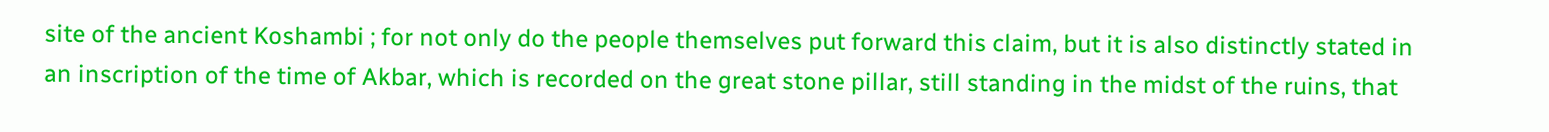site of the ancient Koshambi ; for not only do the people themselves put forward this claim, but it is also distinctly stated in an inscription of the time of Akbar, which is recorded on the great stone pillar, still standing in the midst of the ruins, that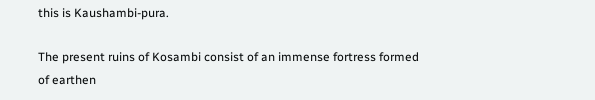this is Kaushambi-pura.

The present ruins of Kosambi consist of an immense fortress formed of earthen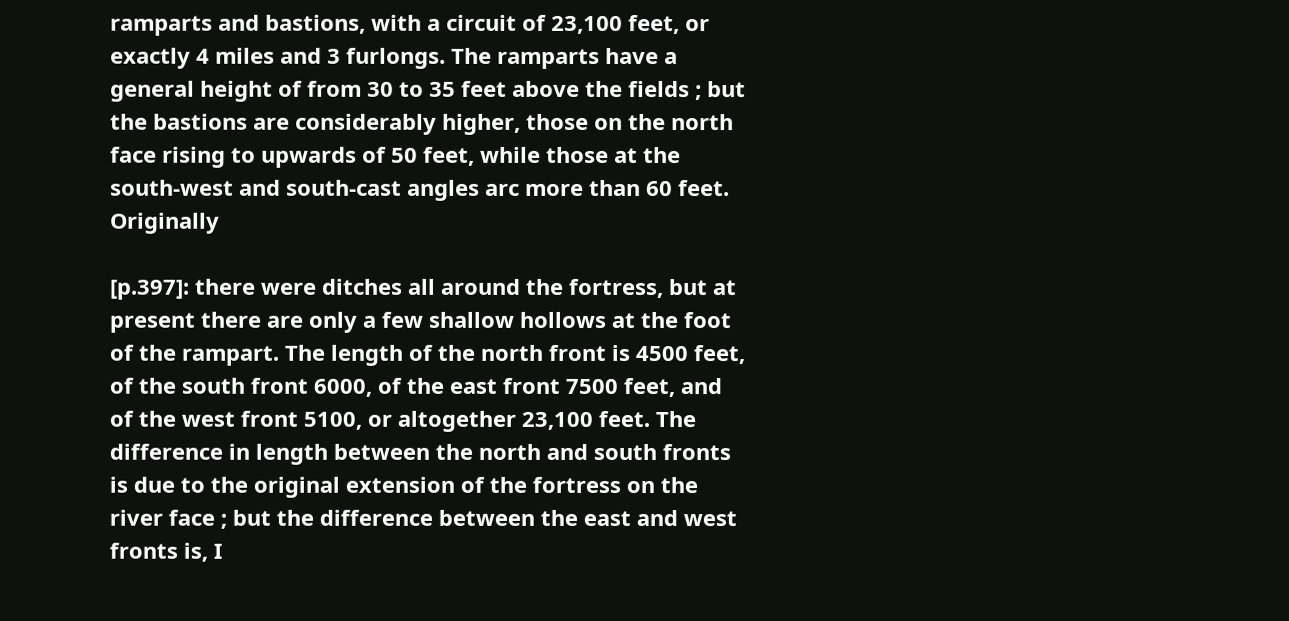ramparts and bastions, with a circuit of 23,100 feet, or exactly 4 miles and 3 furlongs. The ramparts have a general height of from 30 to 35 feet above the fields ; but the bastions are considerably higher, those on the north face rising to upwards of 50 feet, while those at the south-west and south-cast angles arc more than 60 feet. Originally

[p.397]: there were ditches all around the fortress, but at present there are only a few shallow hollows at the foot of the rampart. The length of the north front is 4500 feet, of the south front 6000, of the east front 7500 feet, and of the west front 5100, or altogether 23,100 feet. The difference in length between the north and south fronts is due to the original extension of the fortress on the river face ; but the difference between the east and west fronts is, I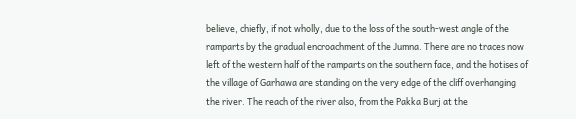believe, chiefly, if not wholly, due to the loss of the south-west angle of the ramparts by the gradual encroachment of the Jumna. There are no traces now left of the western half of the ramparts on the southern face, and the hotises of the village of Garhawa are standing on the very edge of the cliff overhanging the river. The reach of the river also, from the Pakka Burj at the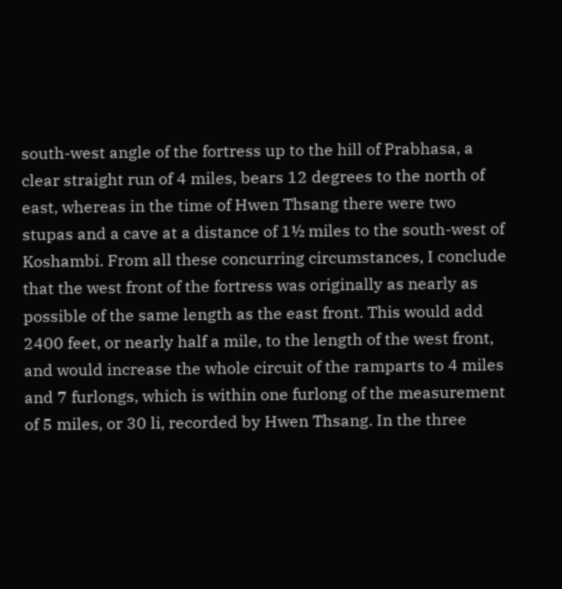south-west angle of the fortress up to the hill of Prabhasa, a clear straight run of 4 miles, bears 12 degrees to the north of east, whereas in the time of Hwen Thsang there were two stupas and a cave at a distance of 1½ miles to the south-west of Koshambi. From all these concurring circumstances, I conclude that the west front of the fortress was originally as nearly as possible of the same length as the east front. This would add 2400 feet, or nearly half a mile, to the length of the west front, and would increase the whole circuit of the ramparts to 4 miles and 7 furlongs, which is within one furlong of the measurement of 5 miles, or 30 li, recorded by Hwen Thsang. In the three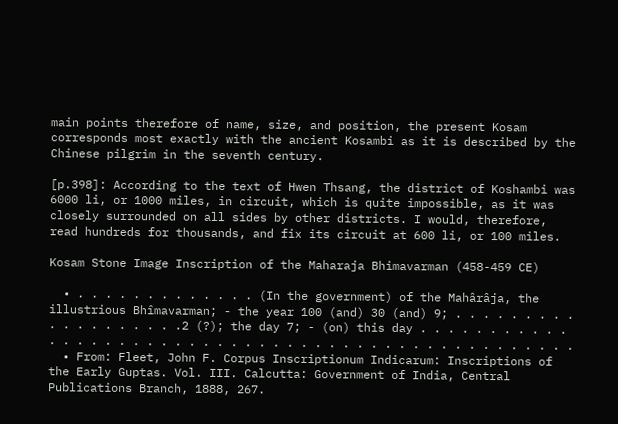main points therefore of name, size, and position, the present Kosam corresponds most exactly with the ancient Kosambi as it is described by the Chinese pilgrim in the seventh century.

[p.398]: According to the text of Hwen Thsang, the district of Koshambi was 6000 li, or 1000 miles, in circuit, which is quite impossible, as it was closely surrounded on all sides by other districts. I would, therefore, read hundreds for thousands, and fix its circuit at 600 li, or 100 miles.

Kosam Stone Image Inscription of the Maharaja Bhimavarman (458-459 CE)

  • . . . . . . . . . . . . . (In the government) of the Mahârâja, the illustrious Bhîmavarman; - the year 100 (and) 30 (and) 9; . . . . . . . . . . . . . . . . . . .2 (?); the day 7; - (on) this day . . . . . . . . . . . . . . . . . . . . . . . . . . . . . . . . . . . . . . . . . . . . . . . . .
  • From: Fleet, John F. Corpus Inscriptionum Indicarum: Inscriptions of the Early Guptas. Vol. III. Calcutta: Government of India, Central Publications Branch, 1888, 267.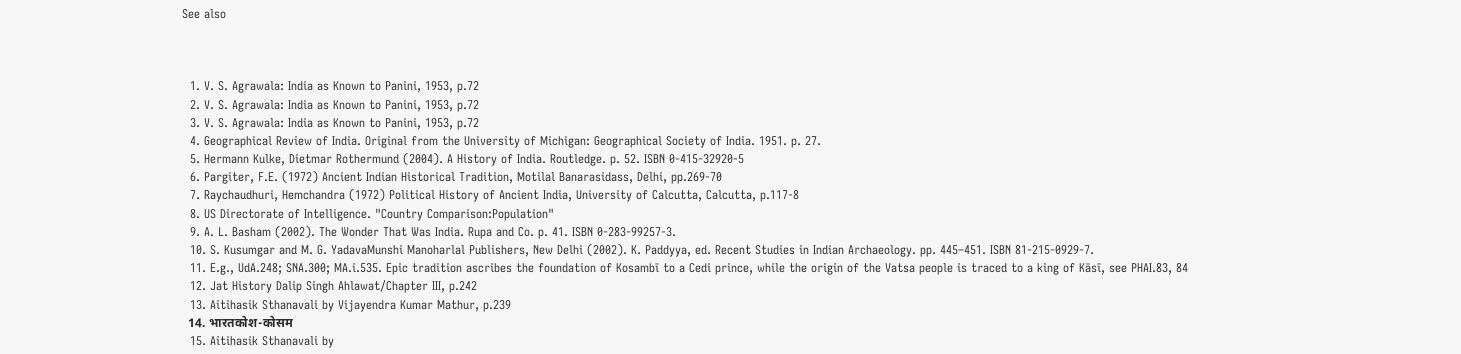See also



  1. V. S. Agrawala: India as Known to Panini, 1953, p.72
  2. V. S. Agrawala: India as Known to Panini, 1953, p.72
  3. V. S. Agrawala: India as Known to Panini, 1953, p.72
  4. Geographical Review of India. Original from the University of Michigan: Geographical Society of India. 1951. p. 27.
  5. Hermann Kulke, Dietmar Rothermund (2004). A History of India. Routledge. p. 52. ISBN 0-415-32920-5
  6. Pargiter, F.E. (1972) Ancient Indian Historical Tradition, Motilal Banarasidass, Delhi, pp.269-70
  7. Raychaudhuri, Hemchandra (1972) Political History of Ancient India, University of Calcutta, Calcutta, p.117-8
  8. US Directorate of Intelligence. "Country Comparison:Population"
  9. A. L. Basham (2002). The Wonder That Was India. Rupa and Co. p. 41. ISBN 0-283-99257-3.
  10. S. Kusumgar and M. G. YadavaMunshi Manoharlal Publishers, New Delhi (2002). K. Paddyya, ed. Recent Studies in Indian Archaeology. pp. 445–451. ISBN 81-215-0929-7.
  11. E.g., UdA.248; SNA.300; MA.i.535. Epic tradition ascribes the foundation of Kosambī to a Cedi prince, while the origin of the Vatsa people is traced to a king of Kāsī, see PHAI.83, 84
  12. Jat History Dalip Singh Ahlawat/Chapter III, p.242
  13. Aitihasik Sthanavali by Vijayendra Kumar Mathur, p.239
  14. भारतकोश-कोसम
  15. Aitihasik Sthanavali by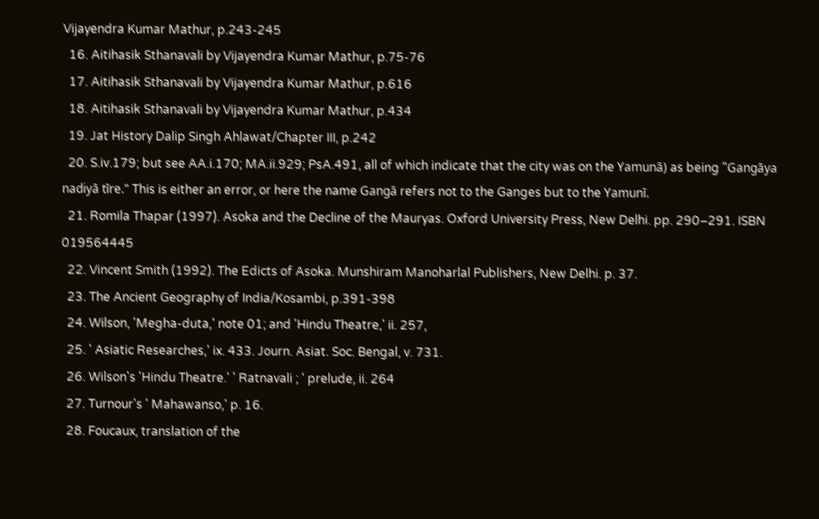Vijayendra Kumar Mathur, p.243-245
  16. Aitihasik Sthanavali by Vijayendra Kumar Mathur, p.75-76
  17. Aitihasik Sthanavali by Vijayendra Kumar Mathur, p.616
  18. Aitihasik Sthanavali by Vijayendra Kumar Mathur, p.434
  19. Jat History Dalip Singh Ahlawat/Chapter III, p.242
  20. S.iv.179; but see AA.i.170; MA.ii.929; PsA.491, all of which indicate that the city was on the Yamunā) as being "Gangāya nadiyā tīre." This is either an error, or here the name Gangā refers not to the Ganges but to the Yamunī.
  21. Romila Thapar (1997). Asoka and the Decline of the Mauryas. Oxford University Press, New Delhi. pp. 290–291. ISBN 019564445
  22. Vincent Smith (1992). The Edicts of Asoka. Munshiram Manoharlal Publishers, New Delhi. p. 37.
  23. The Ancient Geography of India/Kosambi, p.391-398
  24. Wilson, 'Megha-duta,' note 01; and 'Hindu Theatre,' ii. 257,
  25. ' Asiatic Researches,' ix. 433. Journ. Asiat. Soc. Bengal, v. 731.
  26. Wilson's 'Hindu Theatre.' ' Ratnavali ; ' prelude, ii. 264
  27. Turnour's ' Mahawanso,' p. 16.
  28. Foucaux, translation of the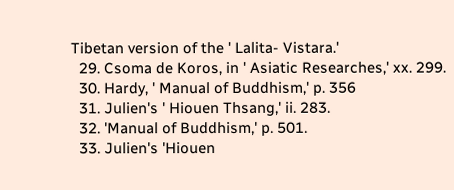Tibetan version of the ' Lalita- Vistara.'
  29. Csoma de Koros, in ' Asiatic Researches,' xx. 299.
  30. Hardy, ' Manual of Buddhism,' p. 356
  31. Julien's ' Hiouen Thsang,' ii. 283.
  32. 'Manual of Buddhism,' p. 501.
  33. Julien's 'Hiouen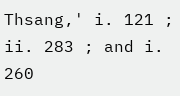Thsang,' i. 121 ; ii. 283 ; and i. 260